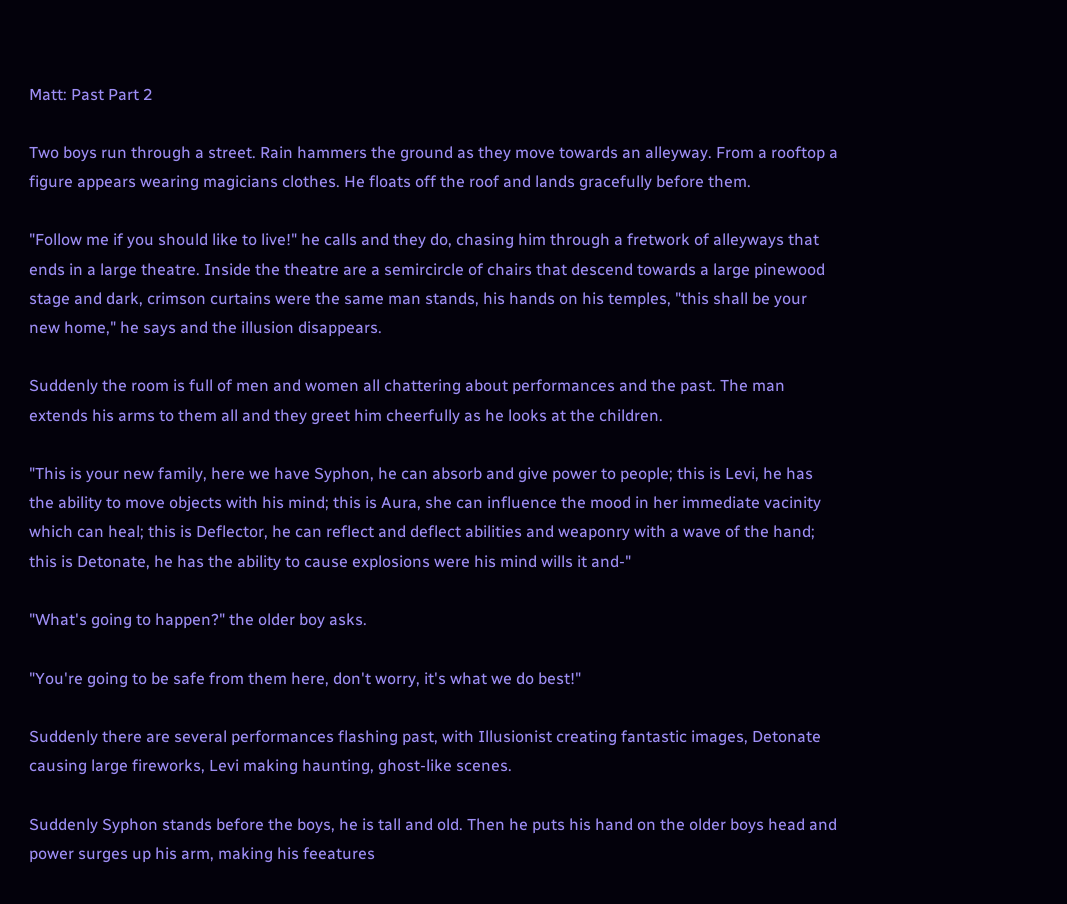Matt: Past Part 2

Two boys run through a street. Rain hammers the ground as they move towards an alleyway. From a rooftop a figure appears wearing magicians clothes. He floats off the roof and lands gracefully before them.

"Follow me if you should like to live!" he calls and they do, chasing him through a fretwork of alleyways that ends in a large theatre. Inside the theatre are a semircircle of chairs that descend towards a large pinewood stage and dark, crimson curtains were the same man stands, his hands on his temples, "this shall be your new home," he says and the illusion disappears.

Suddenly the room is full of men and women all chattering about performances and the past. The man extends his arms to them all and they greet him cheerfully as he looks at the children.

"This is your new family, here we have Syphon, he can absorb and give power to people; this is Levi, he has the ability to move objects with his mind; this is Aura, she can influence the mood in her immediate vacinity which can heal; this is Deflector, he can reflect and deflect abilities and weaponry with a wave of the hand; this is Detonate, he has the ability to cause explosions were his mind wills it and-"

"What's going to happen?" the older boy asks.

"You're going to be safe from them here, don't worry, it's what we do best!"

Suddenly there are several performances flashing past, with Illusionist creating fantastic images, Detonate causing large fireworks, Levi making haunting, ghost-like scenes.

Suddenly Syphon stands before the boys, he is tall and old. Then he puts his hand on the older boys head and power surges up his arm, making his feeatures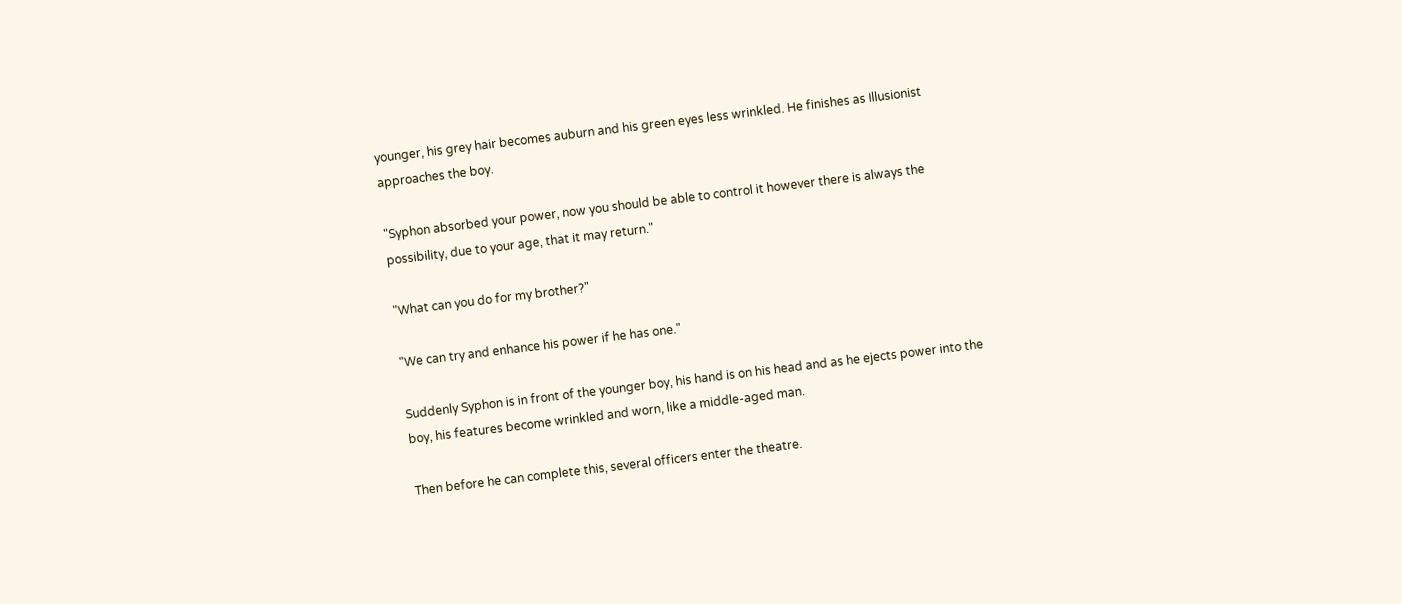younger, his grey hair becomes auburn and his green eyes less wrinkled. He finishes as Illusionist approaches the boy.

"Syphon absorbed your power, now you should be able to control it however there is always the possibility, due to your age, that it may return."

"What can you do for my brother?"

"We can try and enhance his power if he has one."

Suddenly Syphon is in front of the younger boy, his hand is on his head and as he ejects power into the boy, his features become wrinkled and worn, like a middle-aged man.

Then before he can complete this, several officers enter the theatre.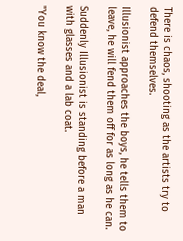There is chaos, shooting as the artists try to defend themselves.

Illusionist approaches the boys, he tells them to leave, he will fend them off for as long as he can.

Suddenly Illusionist is standing before a man with glasses and a lab coat.

"You know the deal,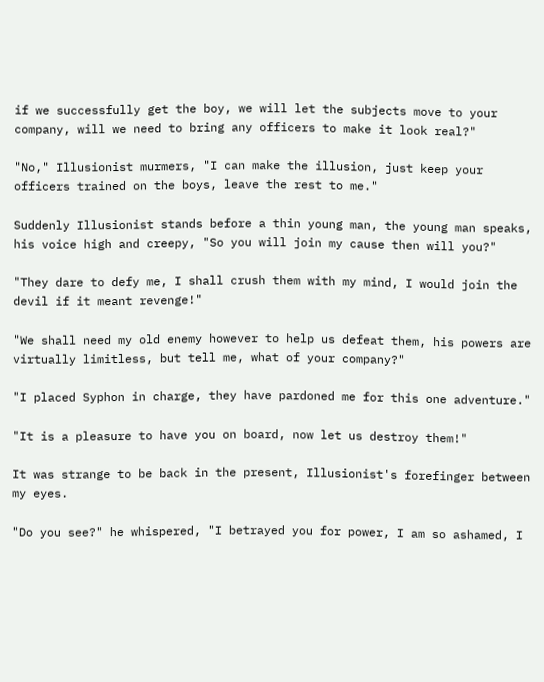if we successfully get the boy, we will let the subjects move to your company, will we need to bring any officers to make it look real?"

"No," Illusionist murmers, "I can make the illusion, just keep your officers trained on the boys, leave the rest to me."

Suddenly Illusionist stands before a thin young man, the young man speaks, his voice high and creepy, "So you will join my cause then will you?"

"They dare to defy me, I shall crush them with my mind, I would join the devil if it meant revenge!"

"We shall need my old enemy however to help us defeat them, his powers are virtually limitless, but tell me, what of your company?"

"I placed Syphon in charge, they have pardoned me for this one adventure."

"It is a pleasure to have you on board, now let us destroy them!"

It was strange to be back in the present, Illusionist's forefinger between my eyes.

"Do you see?" he whispered, "I betrayed you for power, I am so ashamed, I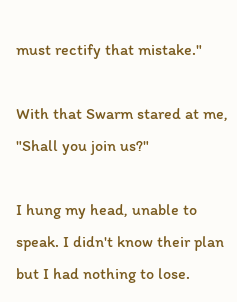must rectify that mistake."

With that Swarm stared at me, "Shall you join us?"

I hung my head, unable to speak. I didn't know their plan but I had nothing to lose.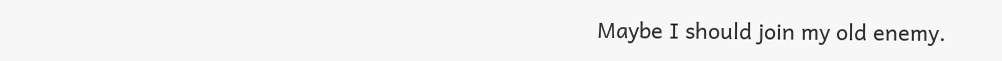Maybe I should join my old enemy.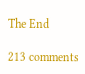The End

213 comments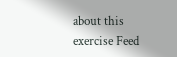about this exercise Feed